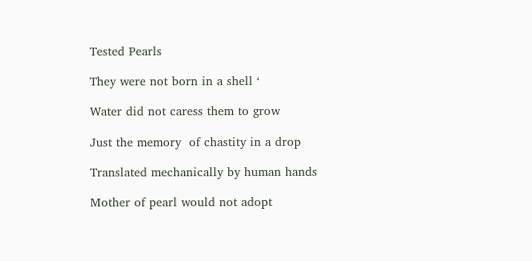Tested Pearls

They were not born in a shell ‘

Water did not caress them to grow

Just the memory  of chastity in a drop

Translated mechanically by human hands

Mother of pearl would not adopt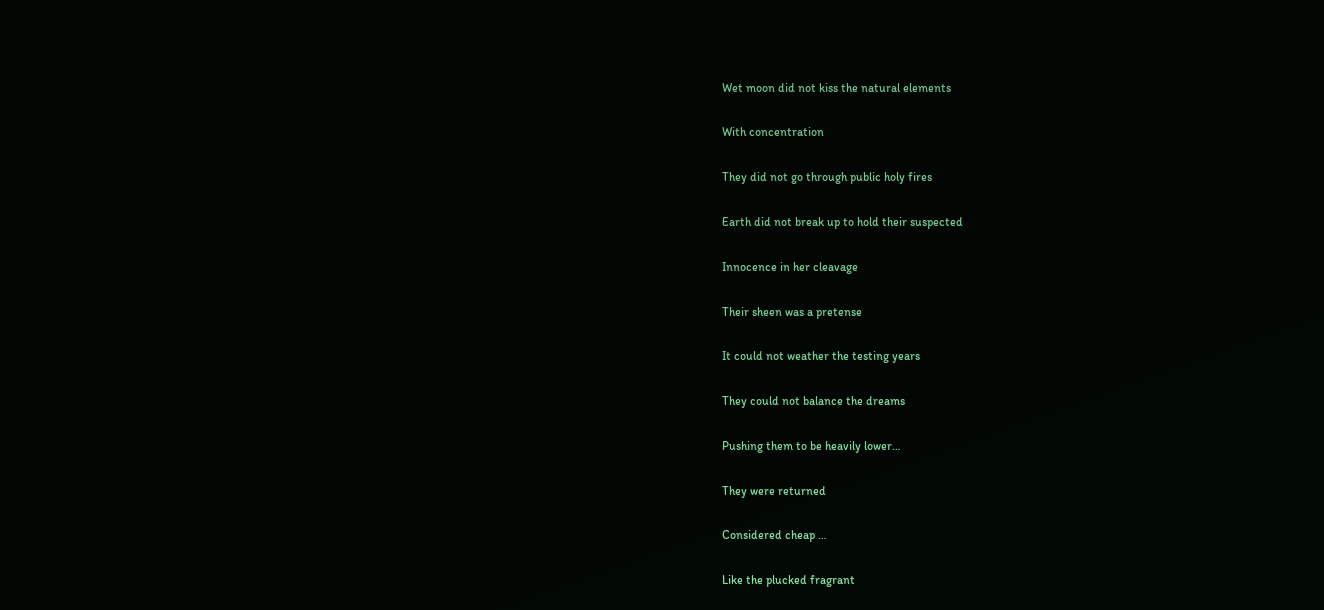Wet moon did not kiss the natural elements

With concentration

They did not go through public holy fires

Earth did not break up to hold their suspected

Innocence in her cleavage

Their sheen was a pretense

It could not weather the testing years

They could not balance the dreams

Pushing them to be heavily lower…

They were returned

Considered cheap …

Like the plucked fragrant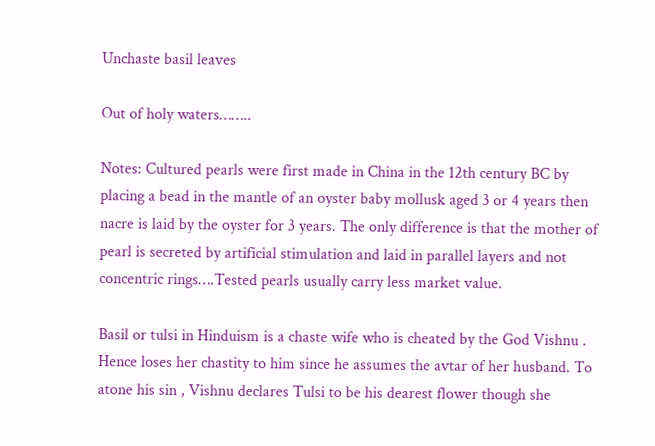Unchaste basil leaves

Out of holy waters……..

Notes: Cultured pearls were first made in China in the 12th century BC by placing a bead in the mantle of an oyster baby mollusk aged 3 or 4 years then nacre is laid by the oyster for 3 years. The only difference is that the mother of pearl is secreted by artificial stimulation and laid in parallel layers and not concentric rings….Tested pearls usually carry less market value.

Basil or tulsi in Hinduism is a chaste wife who is cheated by the God Vishnu . Hence loses her chastity to him since he assumes the avtar of her husband. To atone his sin , Vishnu declares Tulsi to be his dearest flower though she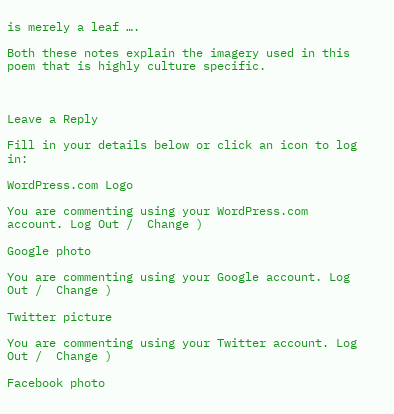is merely a leaf ….

Both these notes explain the imagery used in this poem that is highly culture specific.



Leave a Reply

Fill in your details below or click an icon to log in:

WordPress.com Logo

You are commenting using your WordPress.com account. Log Out /  Change )

Google photo

You are commenting using your Google account. Log Out /  Change )

Twitter picture

You are commenting using your Twitter account. Log Out /  Change )

Facebook photo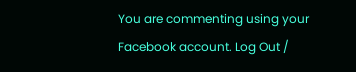You are commenting using your Facebook account. Log Out /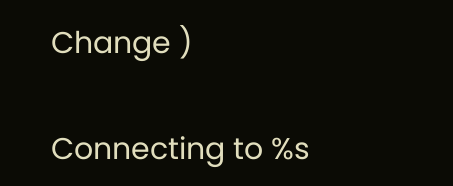Change )

Connecting to %s